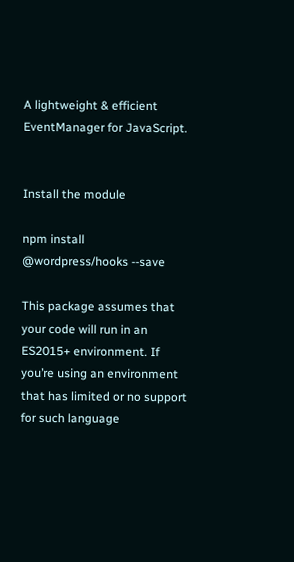A lightweight & efficient EventManager for JavaScript.


Install the module

npm install @wordpress/hooks --save

This package assumes that your code will run in an ES2015+ environment. If you’re using an environment that has limited or no support for such language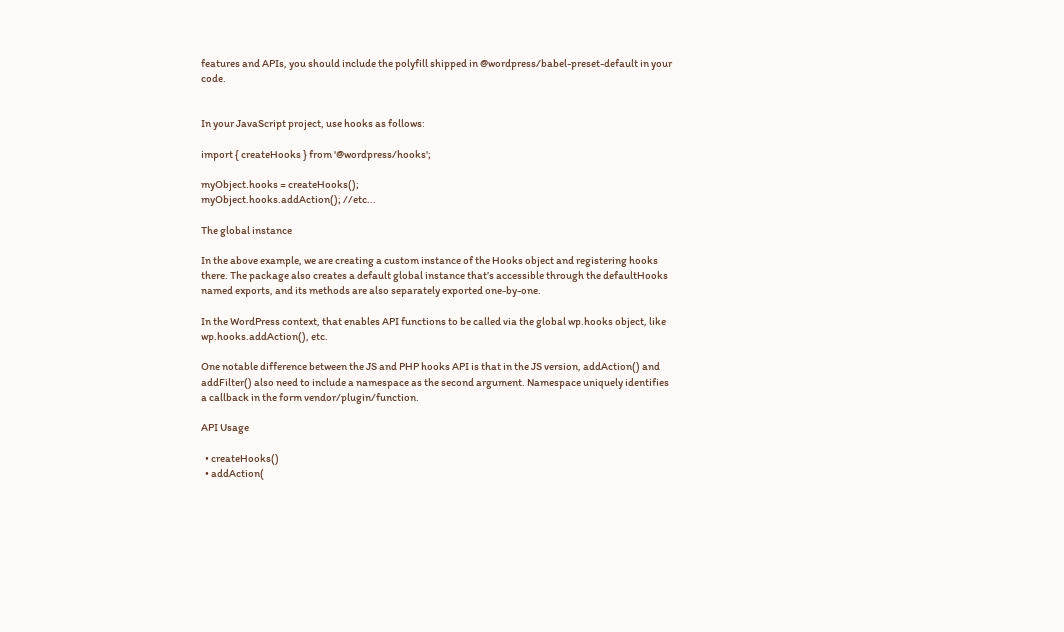features and APIs, you should include the polyfill shipped in @wordpress/babel-preset-default in your code.


In your JavaScript project, use hooks as follows:

import { createHooks } from '@wordpress/hooks';

myObject.hooks = createHooks();
myObject.hooks.addAction(); //etc...

The global instance

In the above example, we are creating a custom instance of the Hooks object and registering hooks there. The package also creates a default global instance that’s accessible through the defaultHooks named exports, and its methods are also separately exported one-by-one.

In the WordPress context, that enables API functions to be called via the global wp.hooks object, like wp.hooks.addAction(), etc.

One notable difference between the JS and PHP hooks API is that in the JS version, addAction() and addFilter() also need to include a namespace as the second argument. Namespace uniquely identifies a callback in the form vendor/plugin/function.

API Usage

  • createHooks()
  • addAction(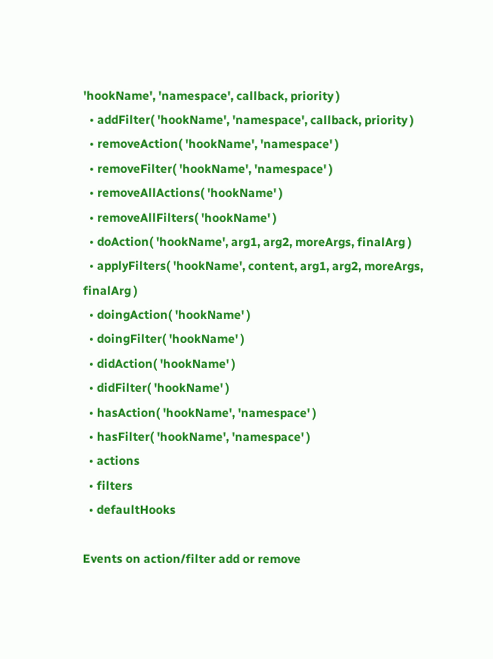'hookName', 'namespace', callback, priority )
  • addFilter( 'hookName', 'namespace', callback, priority )
  • removeAction( 'hookName', 'namespace' )
  • removeFilter( 'hookName', 'namespace' )
  • removeAllActions( 'hookName' )
  • removeAllFilters( 'hookName' )
  • doAction( 'hookName', arg1, arg2, moreArgs, finalArg )
  • applyFilters( 'hookName', content, arg1, arg2, moreArgs, finalArg )
  • doingAction( 'hookName' )
  • doingFilter( 'hookName' )
  • didAction( 'hookName' )
  • didFilter( 'hookName' )
  • hasAction( 'hookName', 'namespace' )
  • hasFilter( 'hookName', 'namespace' )
  • actions
  • filters
  • defaultHooks

Events on action/filter add or remove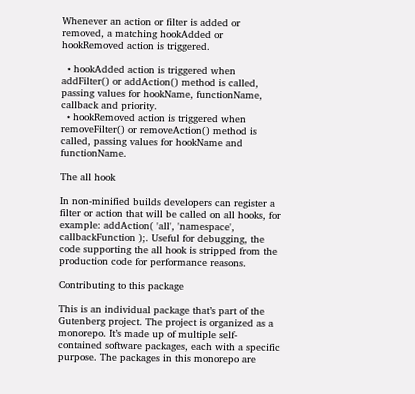Whenever an action or filter is added or removed, a matching hookAdded or hookRemoved action is triggered.

  • hookAdded action is triggered when addFilter() or addAction() method is called, passing values for hookName, functionName, callback and priority.
  • hookRemoved action is triggered when removeFilter() or removeAction() method is called, passing values for hookName and functionName.

The all hook

In non-minified builds developers can register a filter or action that will be called on all hooks, for example: addAction( 'all', 'namespace', callbackFunction );. Useful for debugging, the code supporting the all hook is stripped from the production code for performance reasons.

Contributing to this package

This is an individual package that’s part of the Gutenberg project. The project is organized as a monorepo. It’s made up of multiple self-contained software packages, each with a specific purpose. The packages in this monorepo are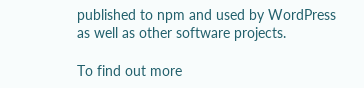published to npm and used by WordPress as well as other software projects.

To find out more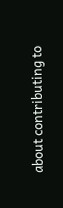about contributing to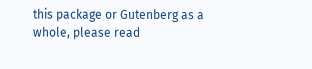this package or Gutenberg as a whole, please read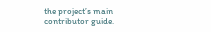the project’s main contributor guide.